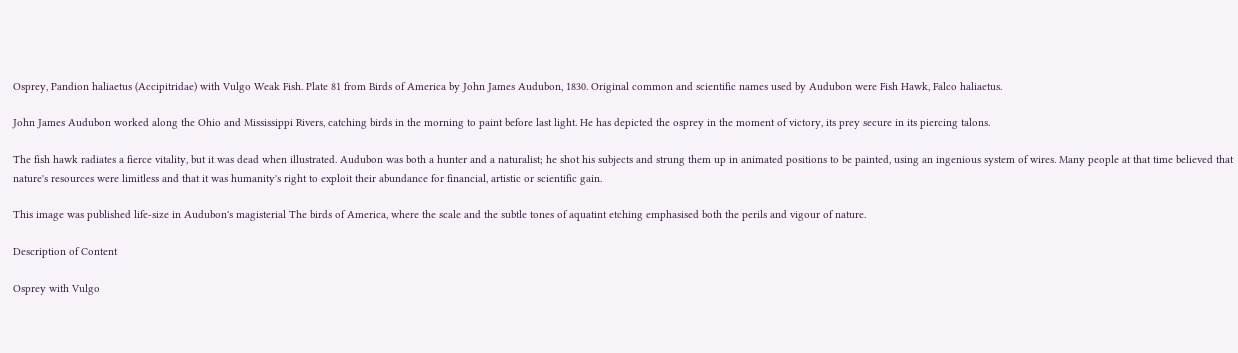Osprey, Pandion haliaetus (Accipitridae) with Vulgo Weak Fish. Plate 81 from Birds of America by John James Audubon, 1830. Original common and scientific names used by Audubon were Fish Hawk, Falco haliaetus.

John James Audubon worked along the Ohio and Mississippi Rivers, catching birds in the morning to paint before last light. He has depicted the osprey in the moment of victory, its prey secure in its piercing talons.

The fish hawk radiates a fierce vitality, but it was dead when illustrated. Audubon was both a hunter and a naturalist; he shot his subjects and strung them up in animated positions to be painted, using an ingenious system of wires. Many people at that time believed that nature's resources were limitless and that it was humanity's right to exploit their abundance for financial, artistic or scientific gain.

This image was published life-size in Audubon's magisterial The birds of America, where the scale and the subtle tones of aquatint etching emphasised both the perils and vigour of nature.

Description of Content

Osprey with Vulgo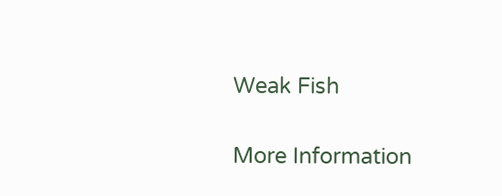Weak Fish

More Information